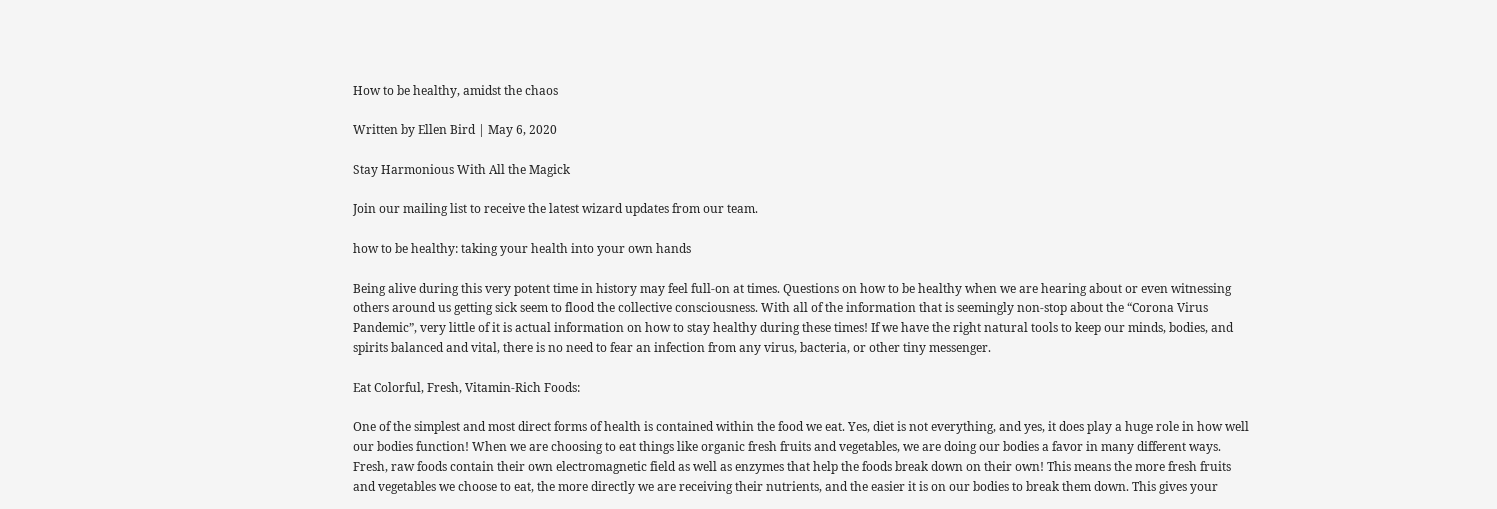How to be healthy, amidst the chaos

Written by Ellen Bird | May 6, 2020

Stay Harmonious With All the Magick

Join our mailing list to receive the latest wizard updates from our team.

how to be healthy: taking your health into your own hands

Being alive during this very potent time in history may feel full-on at times. Questions on how to be healthy when we are hearing about or even witnessing others around us getting sick seem to flood the collective consciousness. With all of the information that is seemingly non-stop about the “Corona Virus Pandemic”, very little of it is actual information on how to stay healthy during these times! If we have the right natural tools to keep our minds, bodies, and spirits balanced and vital, there is no need to fear an infection from any virus, bacteria, or other tiny messenger.

Eat Colorful, Fresh, Vitamin-Rich Foods:

One of the simplest and most direct forms of health is contained within the food we eat. Yes, diet is not everything, and yes, it does play a huge role in how well our bodies function! When we are choosing to eat things like organic fresh fruits and vegetables, we are doing our bodies a favor in many different ways. Fresh, raw foods contain their own electromagnetic field as well as enzymes that help the foods break down on their own! This means the more fresh fruits and vegetables we choose to eat, the more directly we are receiving their nutrients, and the easier it is on our bodies to break them down. This gives your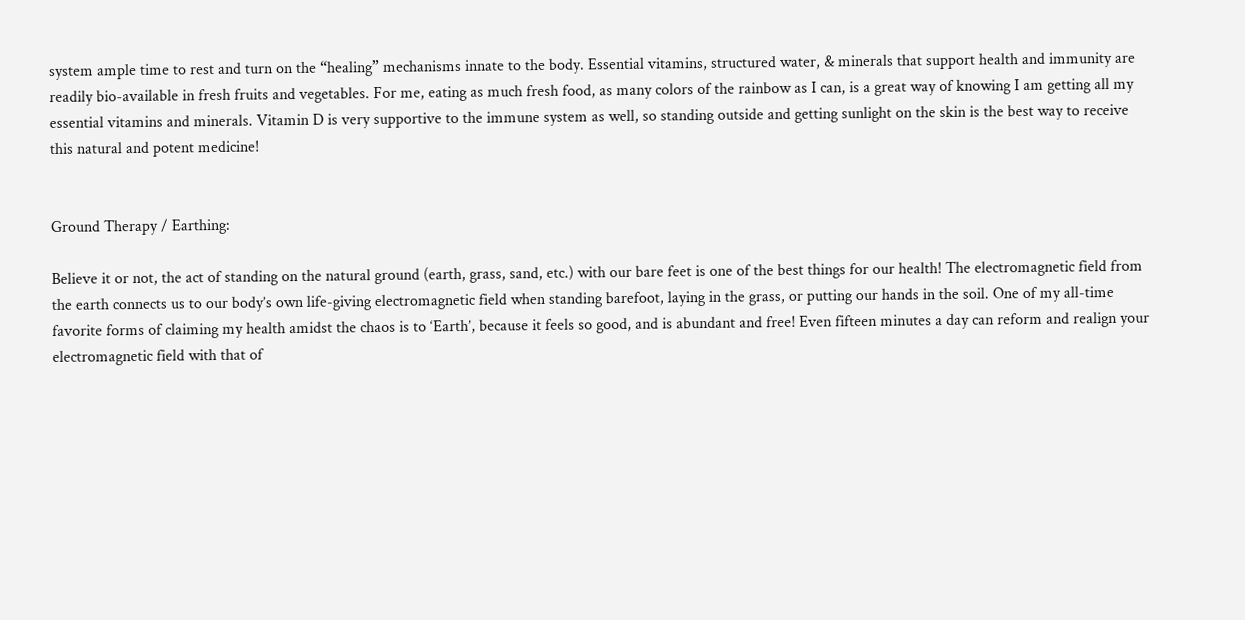system ample time to rest and turn on the “healing” mechanisms innate to the body. Essential vitamins, structured water, & minerals that support health and immunity are readily bio-available in fresh fruits and vegetables. For me, eating as much fresh food, as many colors of the rainbow as I can, is a great way of knowing I am getting all my essential vitamins and minerals. Vitamin D is very supportive to the immune system as well, so standing outside and getting sunlight on the skin is the best way to receive this natural and potent medicine!


Ground Therapy / Earthing:

Believe it or not, the act of standing on the natural ground (earth, grass, sand, etc.) with our bare feet is one of the best things for our health! The electromagnetic field from the earth connects us to our body’s own life-giving electromagnetic field when standing barefoot, laying in the grass, or putting our hands in the soil. One of my all-time favorite forms of claiming my health amidst the chaos is to ‘Earth’, because it feels so good, and is abundant and free! Even fifteen minutes a day can reform and realign your electromagnetic field with that of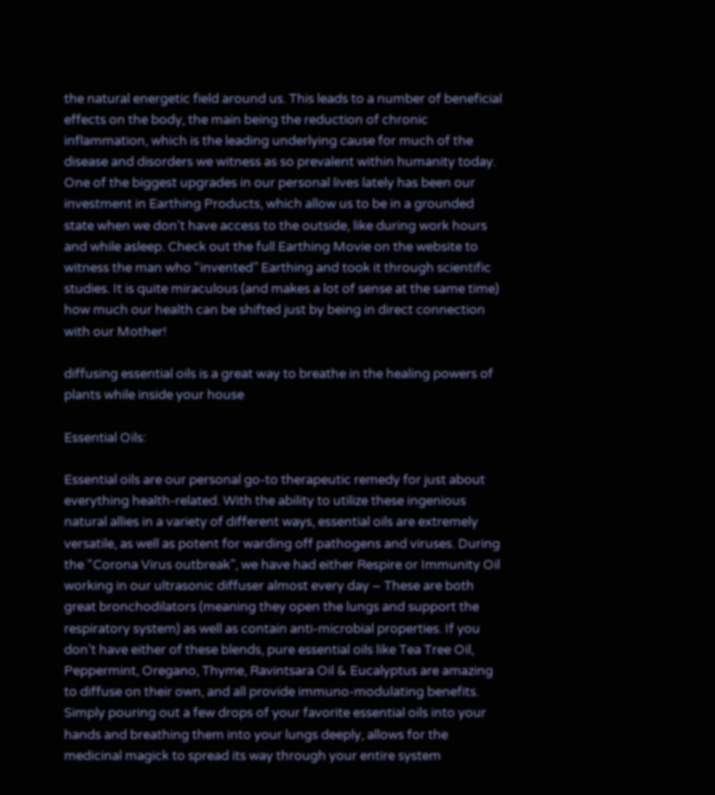the natural energetic field around us. This leads to a number of beneficial effects on the body, the main being the reduction of chronic inflammation, which is the leading underlying cause for much of the disease and disorders we witness as so prevalent within humanity today. One of the biggest upgrades in our personal lives lately has been our investment in Earthing Products, which allow us to be in a grounded state when we don’t have access to the outside, like during work hours and while asleep. Check out the full Earthing Movie on the website to witness the man who “invented” Earthing and took it through scientific studies. It is quite miraculous (and makes a lot of sense at the same time) how much our health can be shifted just by being in direct connection with our Mother!

diffusing essential oils is a great way to breathe in the healing powers of plants while inside your house

Essential Oils:

Essential oils are our personal go-to therapeutic remedy for just about everything health-related. With the ability to utilize these ingenious natural allies in a variety of different ways, essential oils are extremely versatile, as well as potent for warding off pathogens and viruses. During the “Corona Virus outbreak”, we have had either Respire or Immunity Oil working in our ultrasonic diffuser almost every day – These are both great bronchodilators (meaning they open the lungs and support the respiratory system) as well as contain anti-microbial properties. If you don’t have either of these blends, pure essential oils like Tea Tree Oil, Peppermint, Oregano, Thyme, Ravintsara Oil & Eucalyptus are amazing to diffuse on their own, and all provide immuno-modulating benefits. Simply pouring out a few drops of your favorite essential oils into your hands and breathing them into your lungs deeply, allows for the medicinal magick to spread its way through your entire system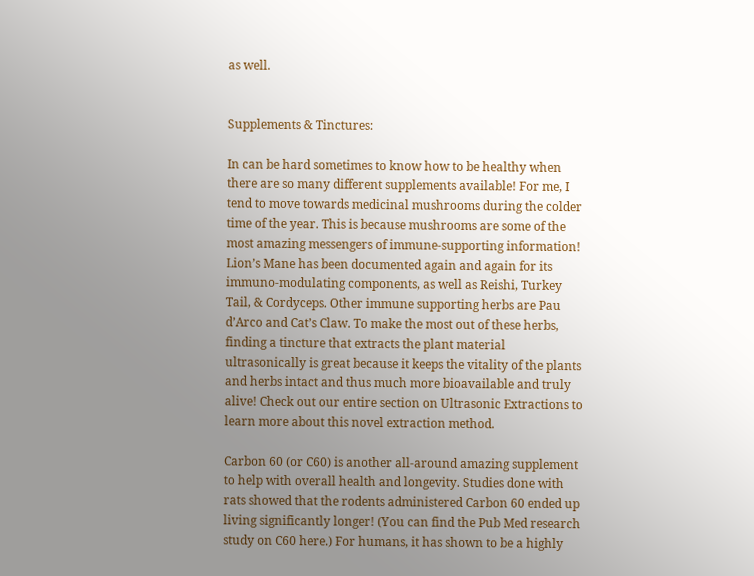as well.


Supplements & Tinctures:

In can be hard sometimes to know how to be healthy when there are so many different supplements available! For me, I tend to move towards medicinal mushrooms during the colder time of the year. This is because mushrooms are some of the most amazing messengers of immune-supporting information! Lion’s Mane has been documented again and again for its immuno-modulating components, as well as Reishi, Turkey Tail, & Cordyceps. Other immune supporting herbs are Pau d’Arco and Cat’s Claw. To make the most out of these herbs, finding a tincture that extracts the plant material ultrasonically is great because it keeps the vitality of the plants and herbs intact and thus much more bioavailable and truly alive! Check out our entire section on Ultrasonic Extractions to learn more about this novel extraction method.

Carbon 60 (or C60) is another all-around amazing supplement to help with overall health and longevity. Studies done with rats showed that the rodents administered Carbon 60 ended up living significantly longer! (You can find the Pub Med research study on C60 here.) For humans, it has shown to be a highly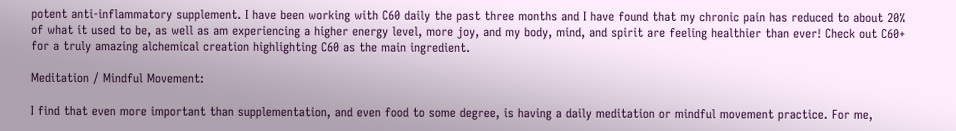potent anti-inflammatory supplement. I have been working with C60 daily the past three months and I have found that my chronic pain has reduced to about 20% of what it used to be, as well as am experiencing a higher energy level, more joy, and my body, mind, and spirit are feeling healthier than ever! Check out C60+ for a truly amazing alchemical creation highlighting C60 as the main ingredient.

Meditation / Mindful Movement:

I find that even more important than supplementation, and even food to some degree, is having a daily meditation or mindful movement practice. For me,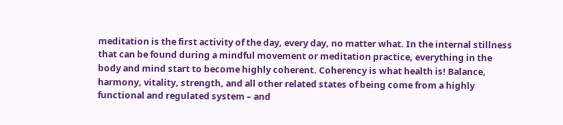meditation is the first activity of the day, every day, no matter what. In the internal stillness that can be found during a mindful movement or meditation practice, everything in the body and mind start to become highly coherent. Coherency is what health is! Balance, harmony, vitality, strength, and all other related states of being come from a highly functional and regulated system – and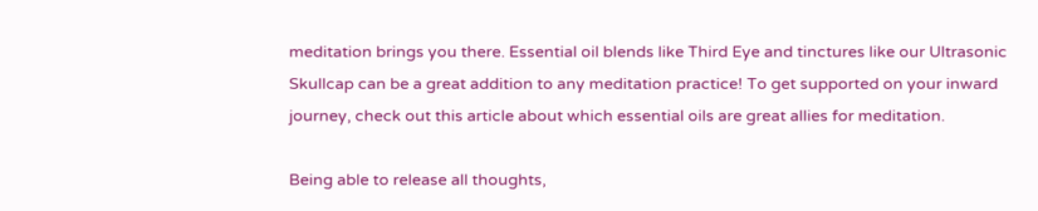meditation brings you there. Essential oil blends like Third Eye and tinctures like our Ultrasonic Skullcap can be a great addition to any meditation practice! To get supported on your inward journey, check out this article about which essential oils are great allies for meditation.

Being able to release all thoughts,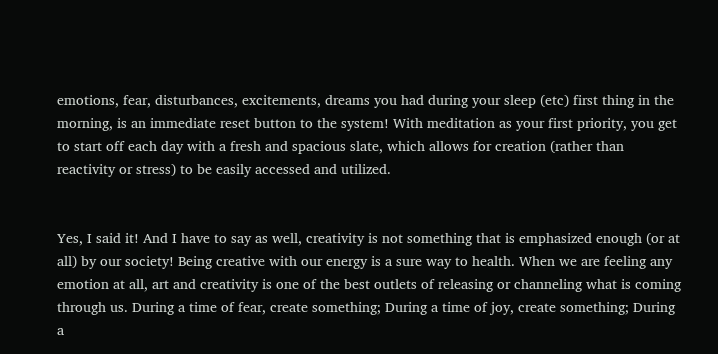emotions, fear, disturbances, excitements, dreams you had during your sleep (etc) first thing in the morning, is an immediate reset button to the system! With meditation as your first priority, you get to start off each day with a fresh and spacious slate, which allows for creation (rather than reactivity or stress) to be easily accessed and utilized.


Yes, I said it! And I have to say as well, creativity is not something that is emphasized enough (or at all) by our society! Being creative with our energy is a sure way to health. When we are feeling any emotion at all, art and creativity is one of the best outlets of releasing or channeling what is coming through us. During a time of fear, create something; During a time of joy, create something; During a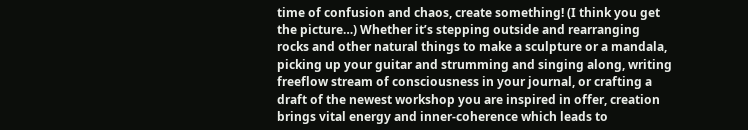time of confusion and chaos, create something! (I think you get the picture…) Whether it’s stepping outside and rearranging rocks and other natural things to make a sculpture or a mandala, picking up your guitar and strumming and singing along, writing freeflow stream of consciousness in your journal, or crafting a draft of the newest workshop you are inspired in offer, creation brings vital energy and inner-coherence which leads to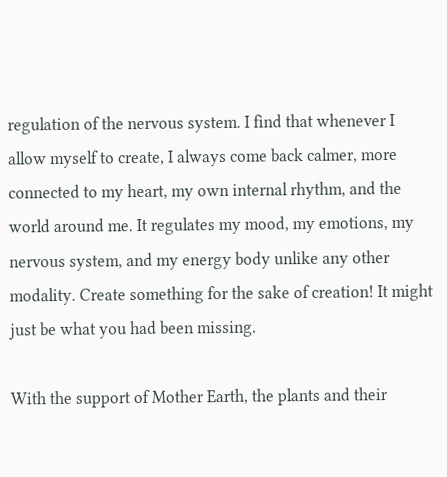regulation of the nervous system. I find that whenever I allow myself to create, I always come back calmer, more connected to my heart, my own internal rhythm, and the world around me. It regulates my mood, my emotions, my nervous system, and my energy body unlike any other modality. Create something for the sake of creation! It might just be what you had been missing.

With the support of Mother Earth, the plants and their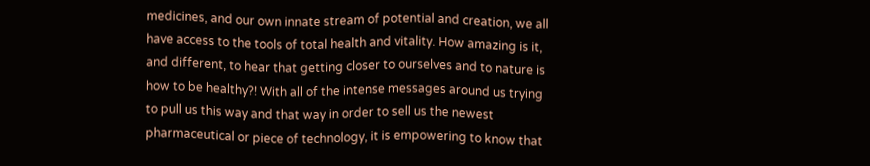medicines, and our own innate stream of potential and creation, we all have access to the tools of total health and vitality. How amazing is it, and different, to hear that getting closer to ourselves and to nature is how to be healthy?! With all of the intense messages around us trying to pull us this way and that way in order to sell us the newest pharmaceutical or piece of technology, it is empowering to know that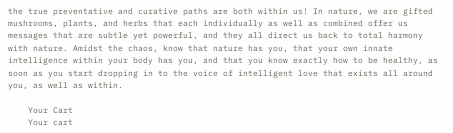the true preventative and curative paths are both within us! In nature, we are gifted mushrooms, plants, and herbs that each individually as well as combined offer us messages that are subtle yet powerful, and they all direct us back to total harmony with nature. Amidst the chaos, know that nature has you, that your own innate intelligence within your body has you, and that you know exactly how to be healthy, as soon as you start dropping in to the voice of intelligent love that exists all around you, as well as within.

    Your Cart
    Your cart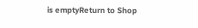is emptyReturn to Shop